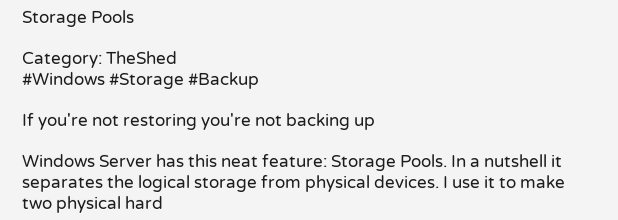Storage Pools

Category: TheShed
#Windows #Storage #Backup

If you're not restoring you're not backing up

Windows Server has this neat feature: Storage Pools. In a nutshell it separates the logical storage from physical devices. I use it to make two physical hard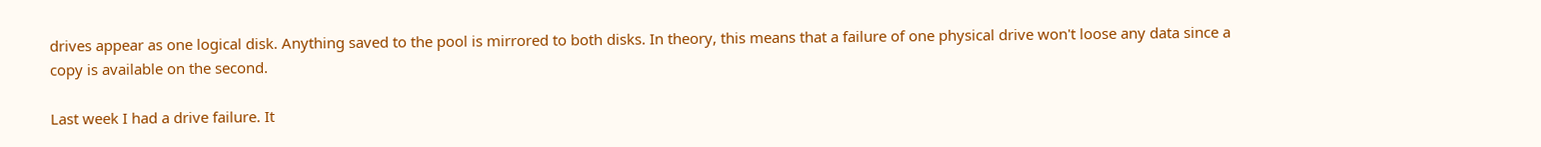drives appear as one logical disk. Anything saved to the pool is mirrored to both disks. In theory, this means that a failure of one physical drive won't loose any data since a copy is available on the second.

Last week I had a drive failure. It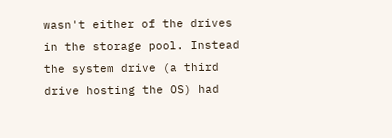wasn't either of the drives in the storage pool. Instead the system drive (a third drive hosting the OS) had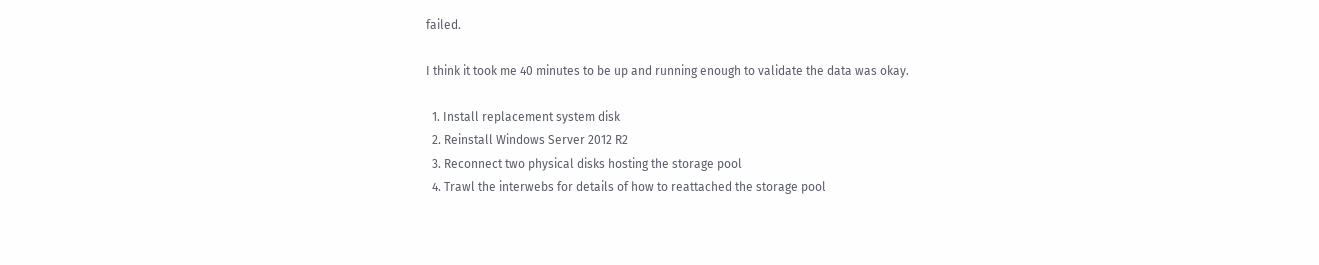failed.

I think it took me 40 minutes to be up and running enough to validate the data was okay.

  1. Install replacement system disk
  2. Reinstall Windows Server 2012 R2
  3. Reconnect two physical disks hosting the storage pool
  4. Trawl the interwebs for details of how to reattached the storage pool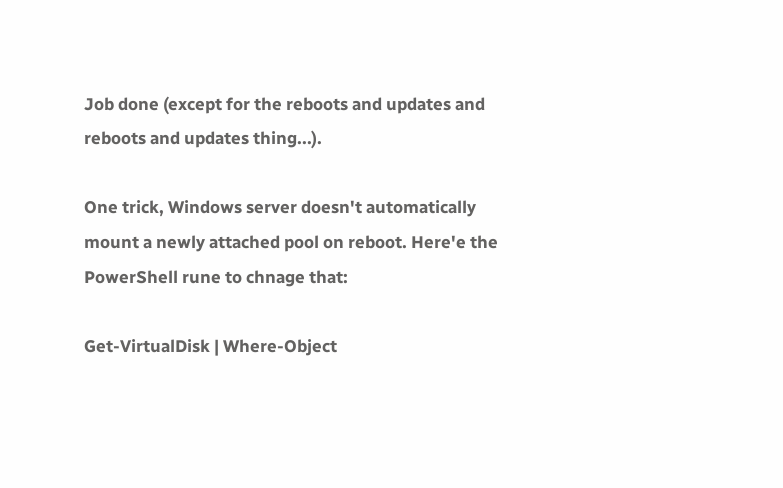Job done (except for the reboots and updates and reboots and updates thing...).

One trick, Windows server doesn't automatically mount a newly attached pool on reboot. Here'e the PowerShell rune to chnage that:

Get-VirtualDisk | Where-Object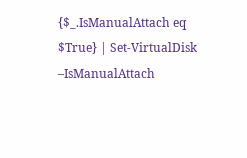{$_.IsManualAttach eq $True} | Set-VirtualDisk –IsManualAttach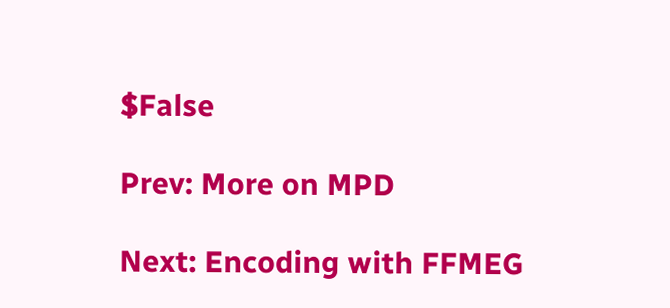$False

Prev: More on MPD

Next: Encoding with FFMEG